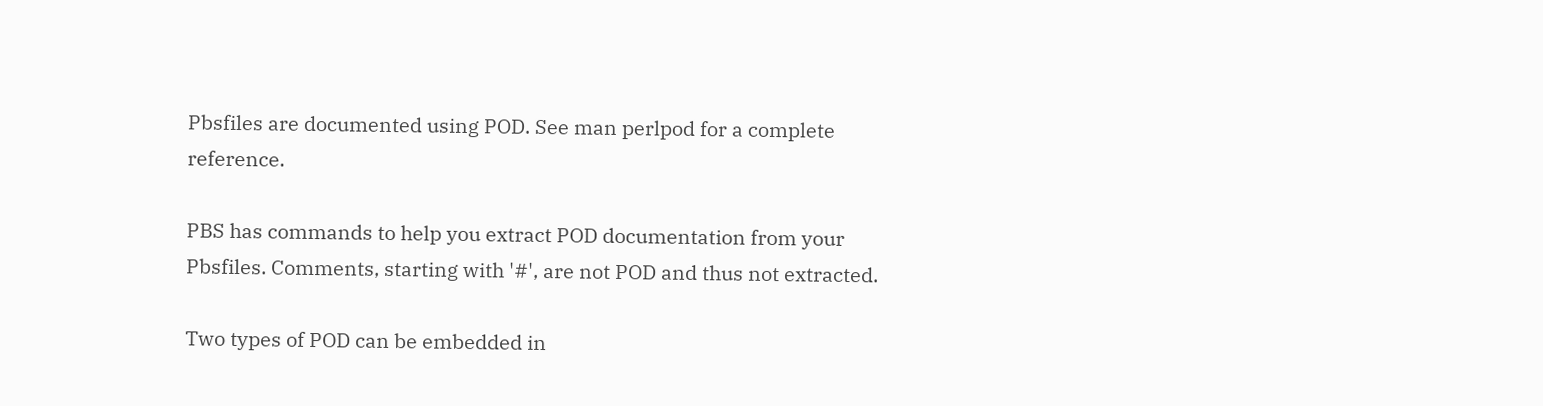Pbsfiles are documented using POD. See man perlpod for a complete reference.

PBS has commands to help you extract POD documentation from your Pbsfiles. Comments, starting with '#', are not POD and thus not extracted.

Two types of POD can be embedded in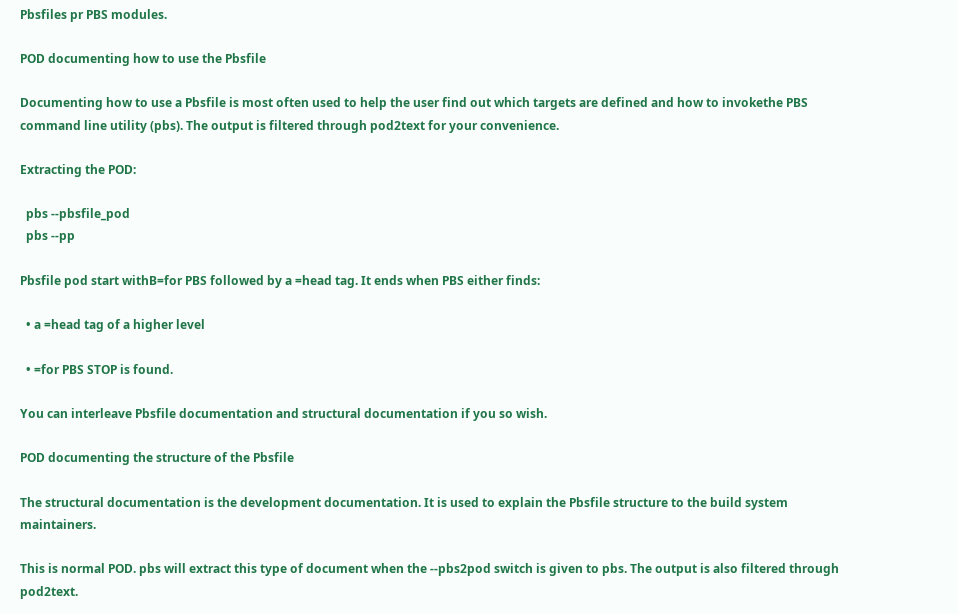Pbsfiles pr PBS modules.

POD documenting how to use the Pbsfile

Documenting how to use a Pbsfile is most often used to help the user find out which targets are defined and how to invokethe PBS command line utility (pbs). The output is filtered through pod2text for your convenience.

Extracting the POD:

  pbs --pbsfile_pod
  pbs --pp

Pbsfile pod start withB=for PBS followed by a =head tag. It ends when PBS either finds:

  • a =head tag of a higher level

  • =for PBS STOP is found.

You can interleave Pbsfile documentation and structural documentation if you so wish.

POD documenting the structure of the Pbsfile

The structural documentation is the development documentation. It is used to explain the Pbsfile structure to the build system maintainers.

This is normal POD. pbs will extract this type of document when the --pbs2pod switch is given to pbs. The output is also filtered through pod2text.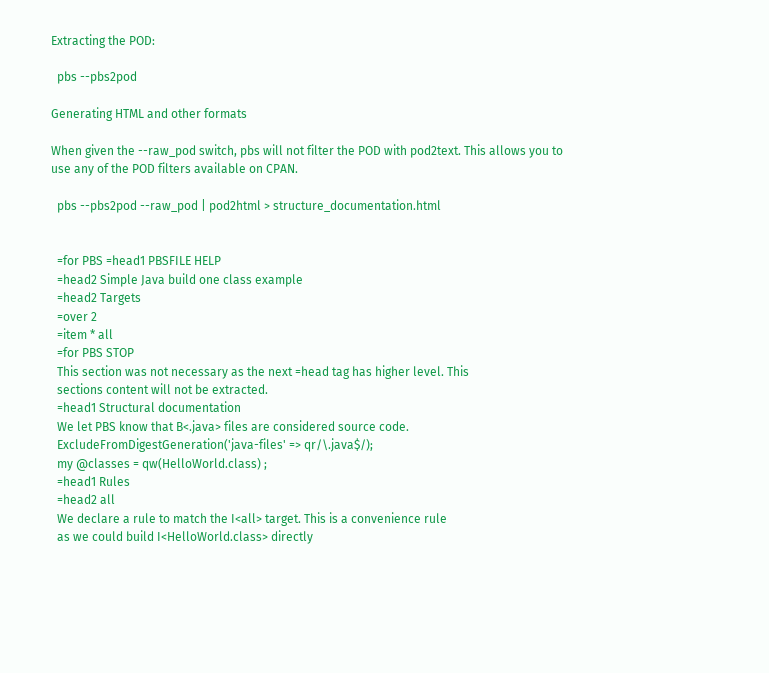Extracting the POD:

  pbs --pbs2pod

Generating HTML and other formats

When given the --raw_pod switch, pbs will not filter the POD with pod2text. This allows you to use any of the POD filters available on CPAN.

  pbs --pbs2pod --raw_pod | pod2html > structure_documentation.html


  =for PBS =head1 PBSFILE HELP
  =head2 Simple Java build one class example
  =head2 Targets
  =over 2
  =item * all
  =for PBS STOP
  This section was not necessary as the next =head tag has higher level. This
  sections content will not be extracted.
  =head1 Structural documentation
  We let PBS know that B<.java> files are considered source code.
  ExcludeFromDigestGeneration('java-files' => qr/\.java$/);
  my @classes = qw(HelloWorld.class) ;
  =head1 Rules
  =head2 all
  We declare a rule to match the I<all> target. This is a convenience rule
  as we could build I<HelloWorld.class> directly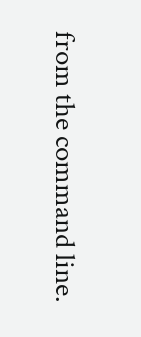from the command line.